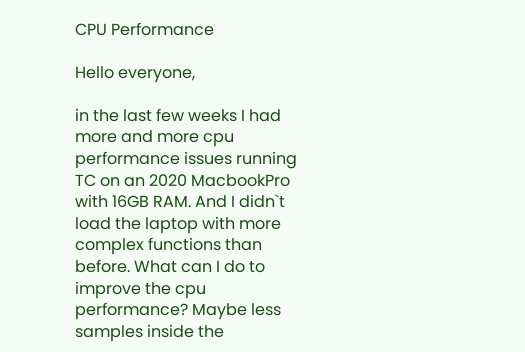CPU Performance

Hello everyone,

in the last few weeks I had more and more cpu performance issues running TC on an 2020 MacbookPro with 16GB RAM. And I didn`t load the laptop with more complex functions than before. What can I do to improve the cpu performance? Maybe less samples inside the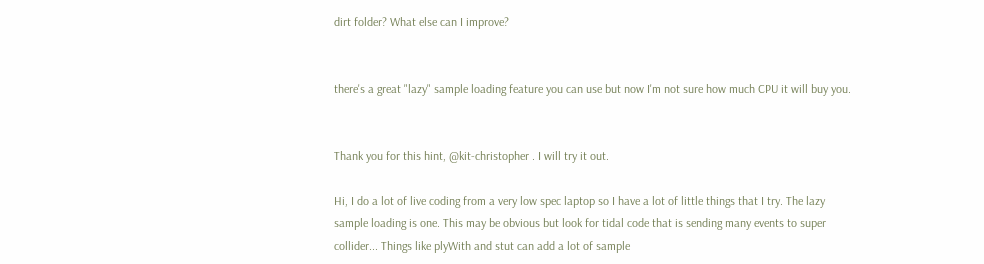dirt folder? What else can I improve?


there's a great "lazy" sample loading feature you can use but now I'm not sure how much CPU it will buy you.


Thank you for this hint, @kit-christopher . I will try it out.

Hi, I do a lot of live coding from a very low spec laptop so I have a lot of little things that I try. The lazy sample loading is one. This may be obvious but look for tidal code that is sending many events to super collider... Things like plyWith and stut can add a lot of sample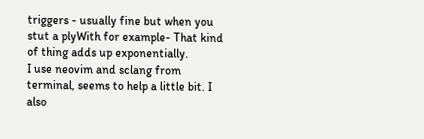triggers - usually fine but when you stut a plyWith for example- That kind of thing adds up exponentially.
I use neovim and sclang from terminal, seems to help a little bit. I also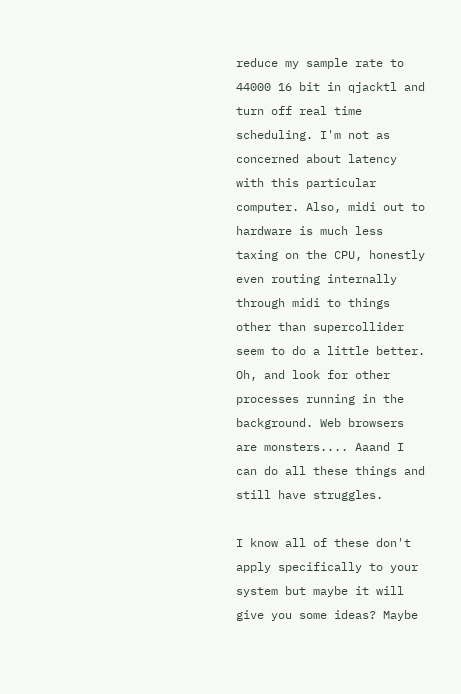reduce my sample rate to 44000 16 bit in qjacktl and turn off real time scheduling. I'm not as concerned about latency with this particular computer. Also, midi out to hardware is much less taxing on the CPU, honestly even routing internally through midi to things other than supercollider seem to do a little better.
Oh, and look for other processes running in the background. Web browsers are monsters.... Aaand I can do all these things and still have struggles.

I know all of these don't apply specifically to your system but maybe it will give you some ideas? Maybe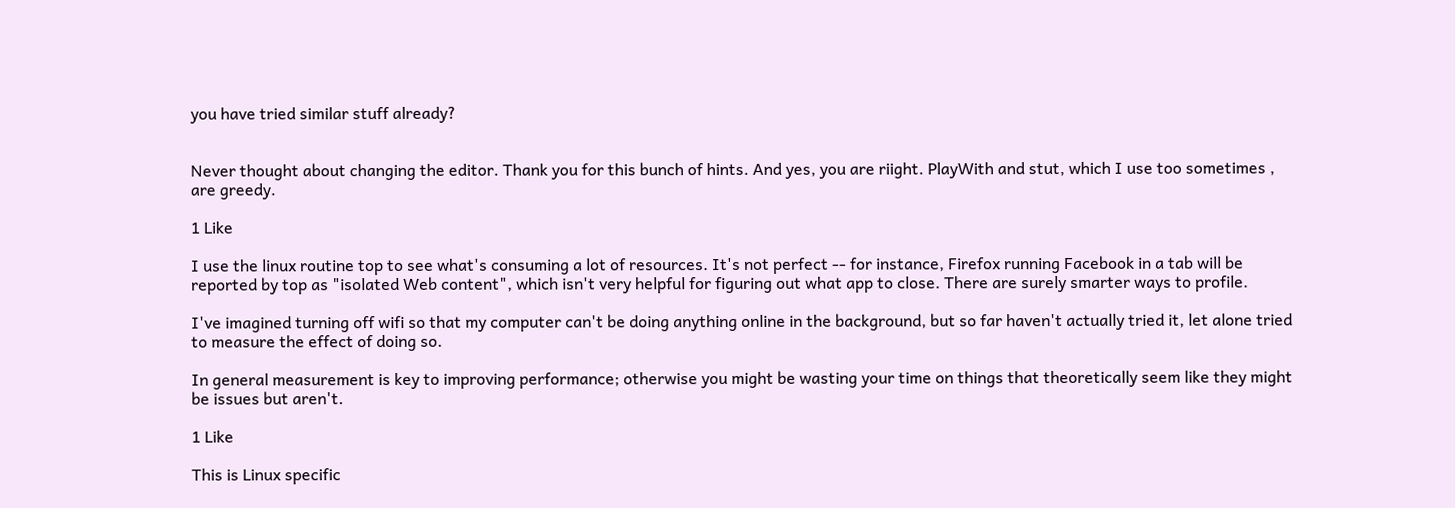you have tried similar stuff already?


Never thought about changing the editor. Thank you for this bunch of hints. And yes, you are riight. PlayWith and stut, which I use too sometimes , are greedy.

1 Like

I use the linux routine top to see what's consuming a lot of resources. It's not perfect -- for instance, Firefox running Facebook in a tab will be reported by top as "isolated Web content", which isn't very helpful for figuring out what app to close. There are surely smarter ways to profile.

I've imagined turning off wifi so that my computer can't be doing anything online in the background, but so far haven't actually tried it, let alone tried to measure the effect of doing so.

In general measurement is key to improving performance; otherwise you might be wasting your time on things that theoretically seem like they might be issues but aren't.

1 Like

This is Linux specific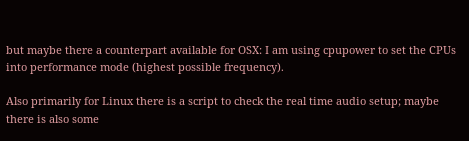but maybe there a counterpart available for OSX: I am using cpupower to set the CPUs into performance mode (highest possible frequency).

Also primarily for Linux there is a script to check the real time audio setup; maybe there is also some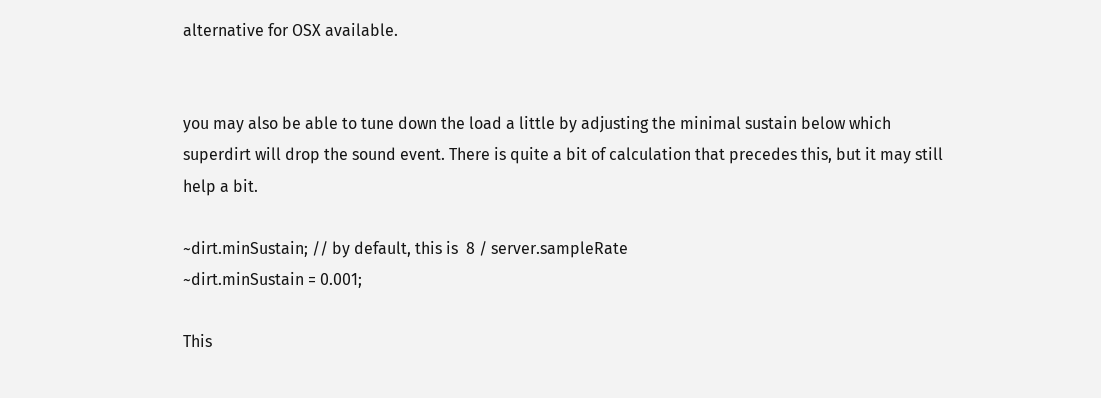alternative for OSX available.


you may also be able to tune down the load a little by adjusting the minimal sustain below which superdirt will drop the sound event. There is quite a bit of calculation that precedes this, but it may still help a bit.

~dirt.minSustain; // by default, this is  8 / server.sampleRate
~dirt.minSustain = 0.001;

This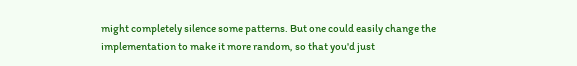might completely silence some patterns. But one could easily change the implementation to make it more random, so that you'd just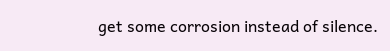get some corrosion instead of silence.